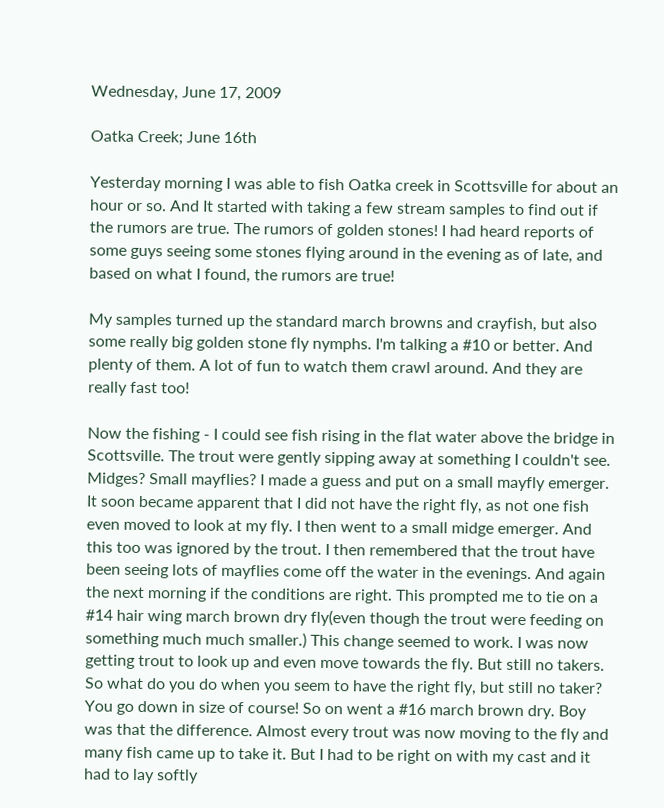Wednesday, June 17, 2009

Oatka Creek; June 16th

Yesterday morning I was able to fish Oatka creek in Scottsville for about an hour or so. And It started with taking a few stream samples to find out if the rumors are true. The rumors of golden stones! I had heard reports of some guys seeing some stones flying around in the evening as of late, and based on what I found, the rumors are true!

My samples turned up the standard march browns and crayfish, but also some really big golden stone fly nymphs. I'm talking a #10 or better. And plenty of them. A lot of fun to watch them crawl around. And they are really fast too!

Now the fishing - I could see fish rising in the flat water above the bridge in Scottsville. The trout were gently sipping away at something I couldn't see. Midges? Small mayflies? I made a guess and put on a small mayfly emerger. It soon became apparent that I did not have the right fly, as not one fish even moved to look at my fly. I then went to a small midge emerger. And this too was ignored by the trout. I then remembered that the trout have been seeing lots of mayflies come off the water in the evenings. And again the next morning if the conditions are right. This prompted me to tie on a #14 hair wing march brown dry fly(even though the trout were feeding on something much much smaller.) This change seemed to work. I was now getting trout to look up and even move towards the fly. But still no takers. So what do you do when you seem to have the right fly, but still no taker? You go down in size of course! So on went a #16 march brown dry. Boy was that the difference. Almost every trout was now moving to the fly and many fish came up to take it. But I had to be right on with my cast and it had to lay softly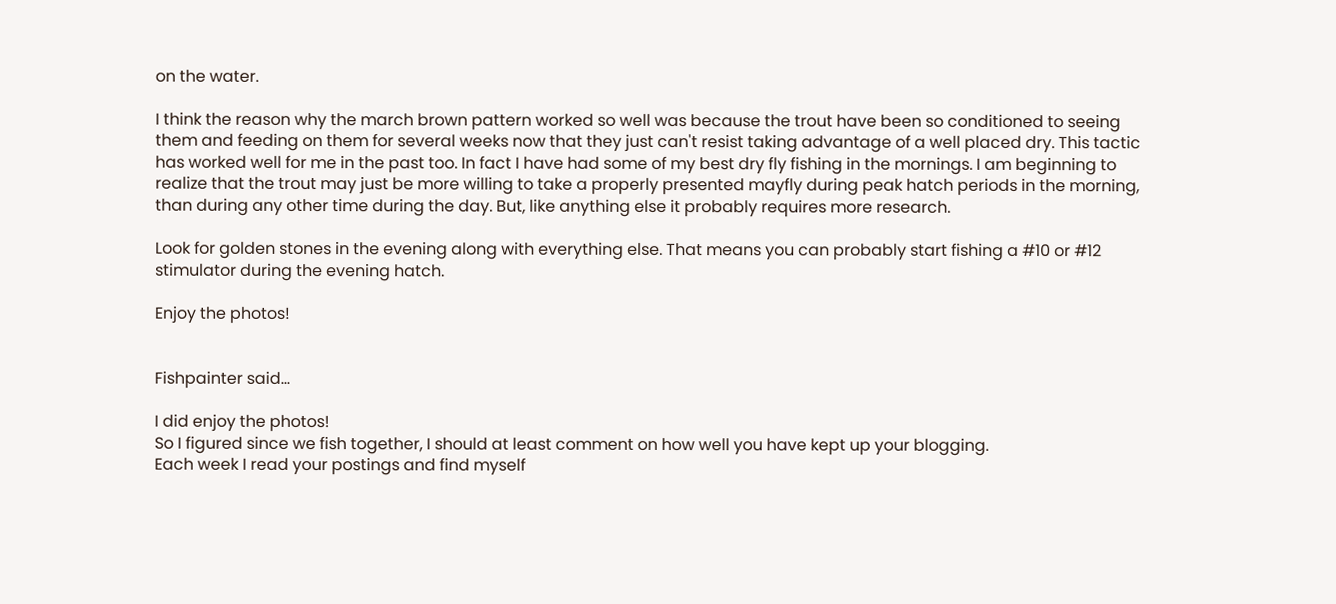on the water.

I think the reason why the march brown pattern worked so well was because the trout have been so conditioned to seeing them and feeding on them for several weeks now that they just can't resist taking advantage of a well placed dry. This tactic has worked well for me in the past too. In fact I have had some of my best dry fly fishing in the mornings. I am beginning to realize that the trout may just be more willing to take a properly presented mayfly during peak hatch periods in the morning, than during any other time during the day. But, like anything else it probably requires more research.

Look for golden stones in the evening along with everything else. That means you can probably start fishing a #10 or #12 stimulator during the evening hatch.

Enjoy the photos!


Fishpainter said...

I did enjoy the photos!
So I figured since we fish together, I should at least comment on how well you have kept up your blogging.
Each week I read your postings and find myself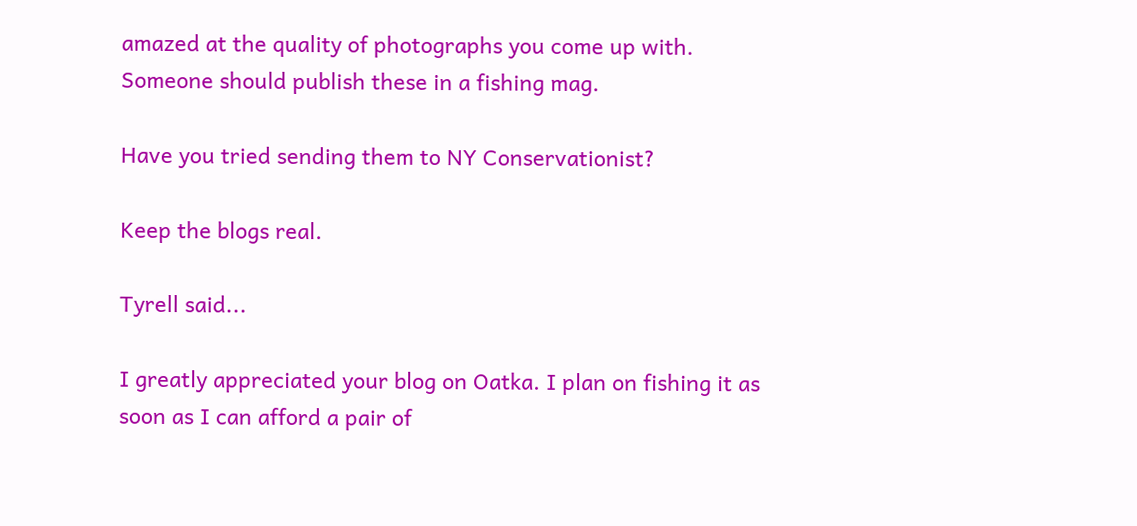amazed at the quality of photographs you come up with. Someone should publish these in a fishing mag.

Have you tried sending them to NY Conservationist?

Keep the blogs real.

Tyrell said...

I greatly appreciated your blog on Oatka. I plan on fishing it as soon as I can afford a pair of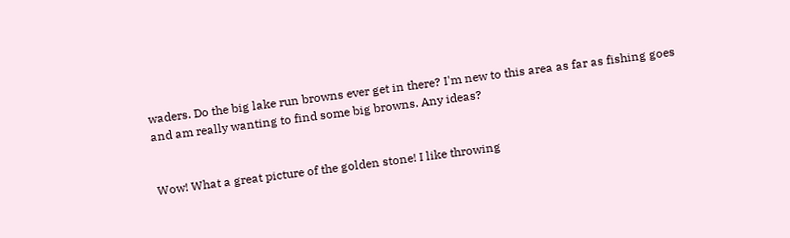waders. Do the big lake run browns ever get in there? I'm new to this area as far as fishing goes and am really wanting to find some big browns. Any ideas?


Wow! What a great picture of the golden stone! I like throwing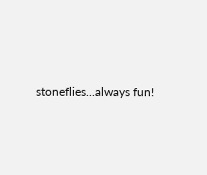stoneflies...always fun!